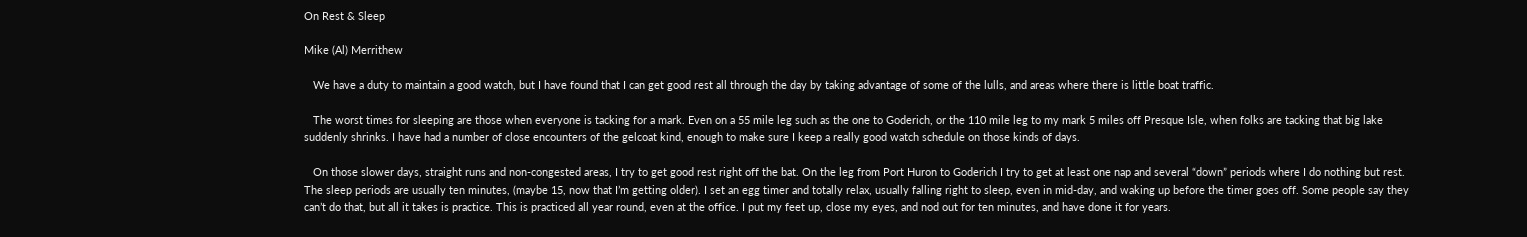On Rest & Sleep

Mike (Al) Merrithew

   We have a duty to maintain a good watch, but I have found that I can get good rest all through the day by taking advantage of some of the lulls, and areas where there is little boat traffic.

   The worst times for sleeping are those when everyone is tacking for a mark. Even on a 55 mile leg such as the one to Goderich, or the 110 mile leg to my mark 5 miles off Presque Isle, when folks are tacking that big lake suddenly shrinks. I have had a number of close encounters of the gelcoat kind, enough to make sure I keep a really good watch schedule on those kinds of days.

   On those slower days, straight runs and non-congested areas, I try to get good rest right off the bat. On the leg from Port Huron to Goderich I try to get at least one nap and several “down” periods where I do nothing but rest. The sleep periods are usually ten minutes, (maybe 15, now that I’m getting older). I set an egg timer and totally relax, usually falling right to sleep, even in mid-day, and waking up before the timer goes off. Some people say they can’t do that, but all it takes is practice. This is practiced all year round, even at the office. I put my feet up, close my eyes, and nod out for ten minutes, and have done it for years.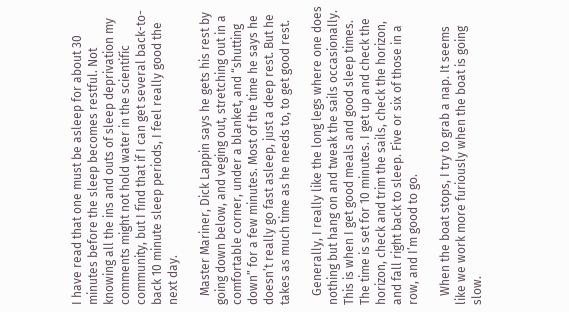I have read that one must be asleep for about 30 minutes before the sleep becomes restful. Not knowing all the ins and outs of sleep deprivation my comments might not hold water in the scientific community, but I find that if I can get several back-to-back 10 minute sleep periods, I feel really good the next day.

   Master Mariner, Dick Lappin says he gets his rest by going down below, and veging out, stretching out in a comfortable corner, under a blanket, and “shutting down” for a few minutes. Most of the time he says he doesn’t really go fast asleep, just a deep rest. But he takes as much time as he needs to, to get good rest.

   Generally, I really like the long legs where one does nothing but hang on and tweak the sails occasionally. This is when I get good meals and good sleep times. The time is set for 10 minutes. I get up and check the horizon, check and trim the sails, check the horizon, and fall right back to sleep. Five or six of those in a row, and I’m good to go.

   When the boat stops, I try to grab a nap. It seems like we work more furiously when the boat is going slow.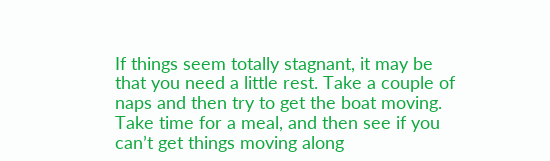If things seem totally stagnant, it may be that you need a little rest. Take a couple of naps and then try to get the boat moving. Take time for a meal, and then see if you can’t get things moving along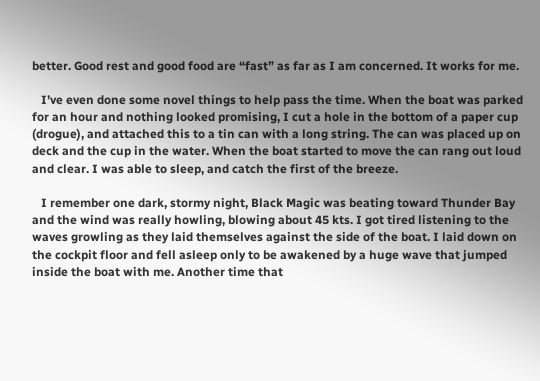better. Good rest and good food are “fast” as far as I am concerned. It works for me.

   I’ve even done some novel things to help pass the time. When the boat was parked for an hour and nothing looked promising, I cut a hole in the bottom of a paper cup (drogue), and attached this to a tin can with a long string. The can was placed up on deck and the cup in the water. When the boat started to move the can rang out loud and clear. I was able to sleep, and catch the first of the breeze.

   I remember one dark, stormy night, Black Magic was beating toward Thunder Bay and the wind was really howling, blowing about 45 kts. I got tired listening to the waves growling as they laid themselves against the side of the boat. I laid down on the cockpit floor and fell asleep only to be awakened by a huge wave that jumped inside the boat with me. Another time that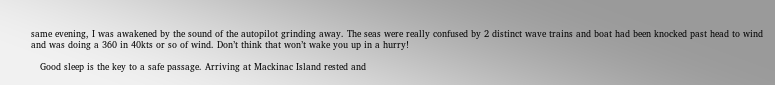same evening, I was awakened by the sound of the autopilot grinding away. The seas were really confused by 2 distinct wave trains and boat had been knocked past head to wind and was doing a 360 in 40kts or so of wind. Don’t think that won’t wake you up in a hurry!

   Good sleep is the key to a safe passage. Arriving at Mackinac Island rested and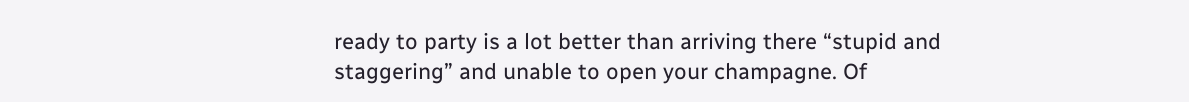ready to party is a lot better than arriving there “stupid and staggering” and unable to open your champagne. Of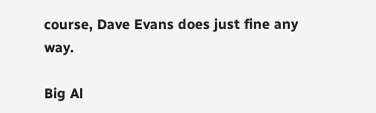course, Dave Evans does just fine any way.

Big Al